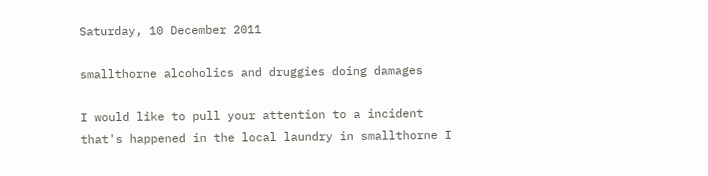Saturday, 10 December 2011

smallthorne alcoholics and druggies doing damages

I would like to pull your attention to a incident that's happened in the local laundry in smallthorne I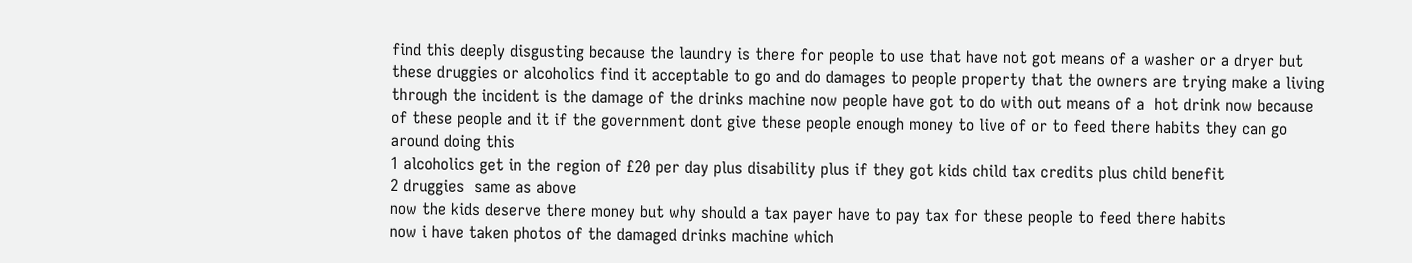find this deeply disgusting because the laundry is there for people to use that have not got means of a washer or a dryer but these druggies or alcoholics find it acceptable to go and do damages to people property that the owners are trying make a living through the incident is the damage of the drinks machine now people have got to do with out means of a  hot drink now because of these people and it if the government dont give these people enough money to live of or to feed there habits they can go around doing this
1 alcoholics get in the region of £20 per day plus disability plus if they got kids child tax credits plus child benefit
2 druggies  same as above
now the kids deserve there money but why should a tax payer have to pay tax for these people to feed there habits
now i have taken photos of the damaged drinks machine which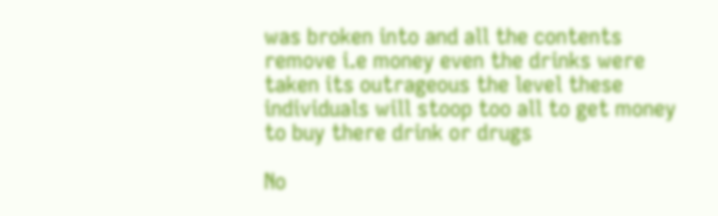was broken into and all the contents remove i.e money even the drinks were taken its outrageous the level these individuals will stoop too all to get money to buy there drink or drugs

No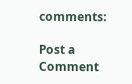comments:

Post a Comment